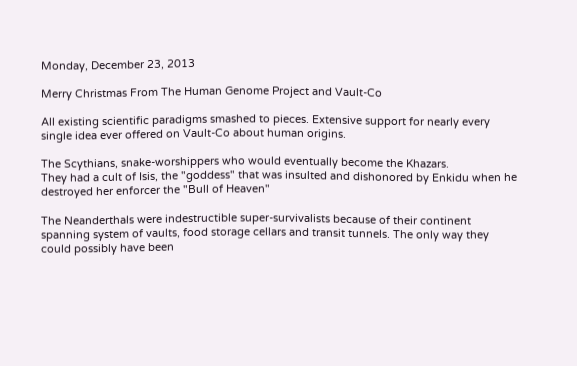Monday, December 23, 2013

Merry Christmas From The Human Genome Project and Vault-Co

All existing scientific paradigms smashed to pieces. Extensive support for nearly every single idea ever offered on Vault-Co about human origins.

The Scythians, snake-worshippers who would eventually become the Khazars.
They had a cult of Isis, the "goddess" that was insulted and dishonored by Enkidu when he destroyed her enforcer the "Bull of Heaven"

The Neanderthals were indestructible super-survivalists because of their continent spanning system of vaults, food storage cellars and transit tunnels. The only way they could possibly have been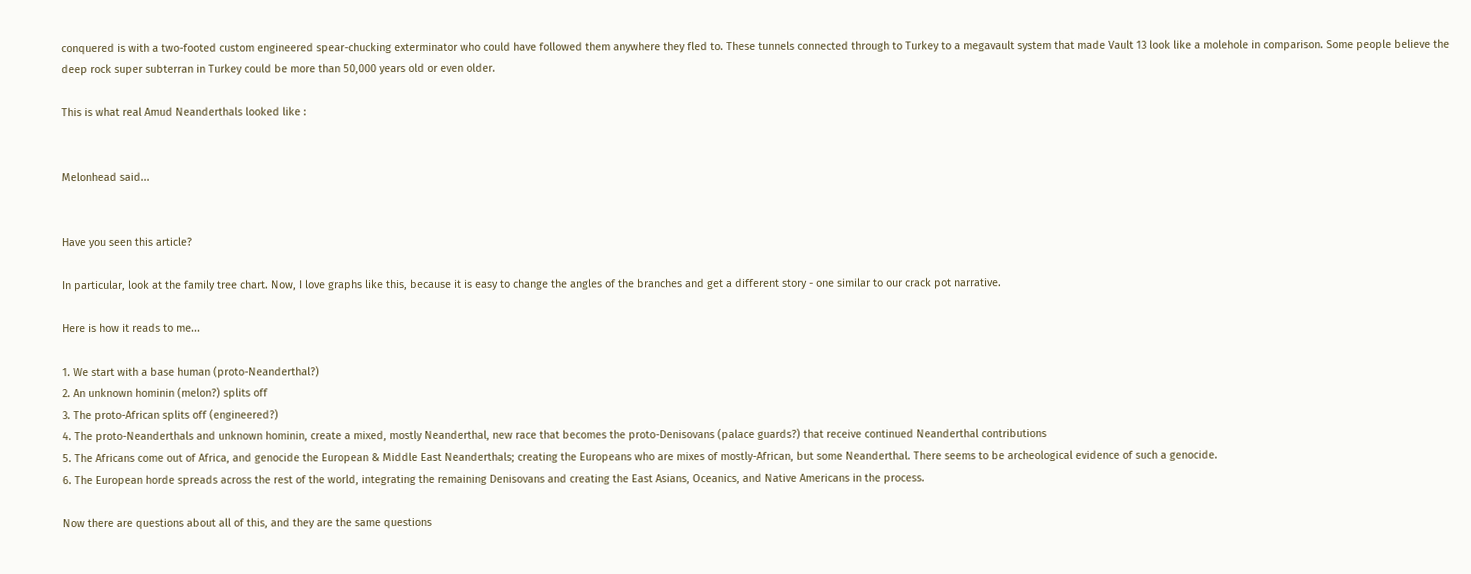conquered is with a two-footed custom engineered spear-chucking exterminator who could have followed them anywhere they fled to. These tunnels connected through to Turkey to a megavault system that made Vault 13 look like a molehole in comparison. Some people believe the deep rock super subterran in Turkey could be more than 50,000 years old or even older.

This is what real Amud Neanderthals looked like :


Melonhead said...


Have you seen this article?

In particular, look at the family tree chart. Now, I love graphs like this, because it is easy to change the angles of the branches and get a different story - one similar to our crack pot narrative.

Here is how it reads to me...

1. We start with a base human (proto-Neanderthal?)
2. An unknown hominin (melon?) splits off
3. The proto-African splits off (engineered?)
4. The proto-Neanderthals and unknown hominin, create a mixed, mostly Neanderthal, new race that becomes the proto-Denisovans (palace guards?) that receive continued Neanderthal contributions
5. The Africans come out of Africa, and genocide the European & Middle East Neanderthals; creating the Europeans who are mixes of mostly-African, but some Neanderthal. There seems to be archeological evidence of such a genocide.
6. The European horde spreads across the rest of the world, integrating the remaining Denisovans and creating the East Asians, Oceanics, and Native Americans in the process.

Now there are questions about all of this, and they are the same questions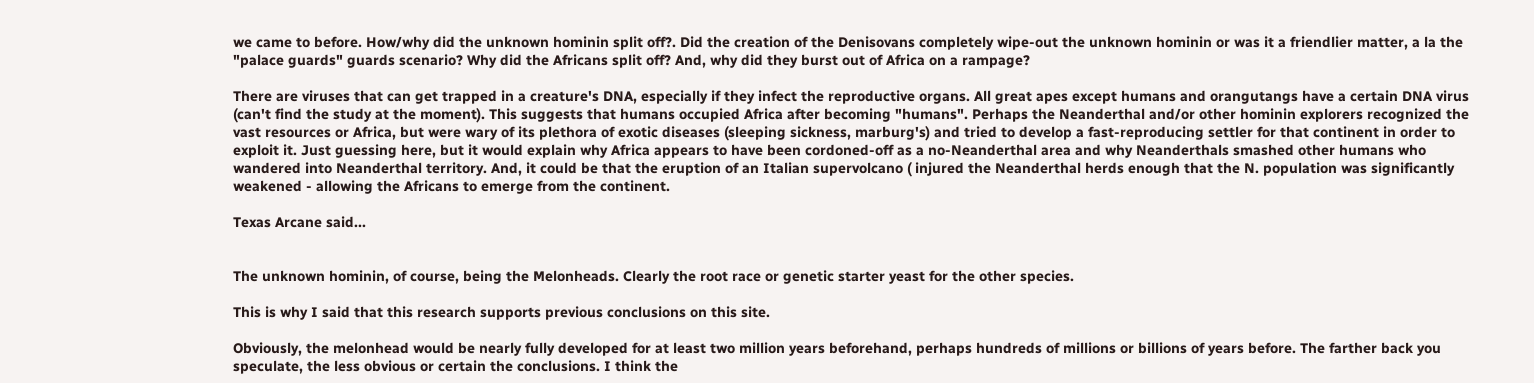we came to before. How/why did the unknown hominin split off?. Did the creation of the Denisovans completely wipe-out the unknown hominin or was it a friendlier matter, a la the "palace guards" guards scenario? Why did the Africans split off? And, why did they burst out of Africa on a rampage?

There are viruses that can get trapped in a creature's DNA, especially if they infect the reproductive organs. All great apes except humans and orangutangs have a certain DNA virus (can't find the study at the moment). This suggests that humans occupied Africa after becoming "humans". Perhaps the Neanderthal and/or other hominin explorers recognized the vast resources or Africa, but were wary of its plethora of exotic diseases (sleeping sickness, marburg's) and tried to develop a fast-reproducing settler for that continent in order to exploit it. Just guessing here, but it would explain why Africa appears to have been cordoned-off as a no-Neanderthal area and why Neanderthals smashed other humans who wandered into Neanderthal territory. And, it could be that the eruption of an Italian supervolcano ( injured the Neanderthal herds enough that the N. population was significantly weakened - allowing the Africans to emerge from the continent.

Texas Arcane said...


The unknown hominin, of course, being the Melonheads. Clearly the root race or genetic starter yeast for the other species.

This is why I said that this research supports previous conclusions on this site.

Obviously, the melonhead would be nearly fully developed for at least two million years beforehand, perhaps hundreds of millions or billions of years before. The farther back you speculate, the less obvious or certain the conclusions. I think the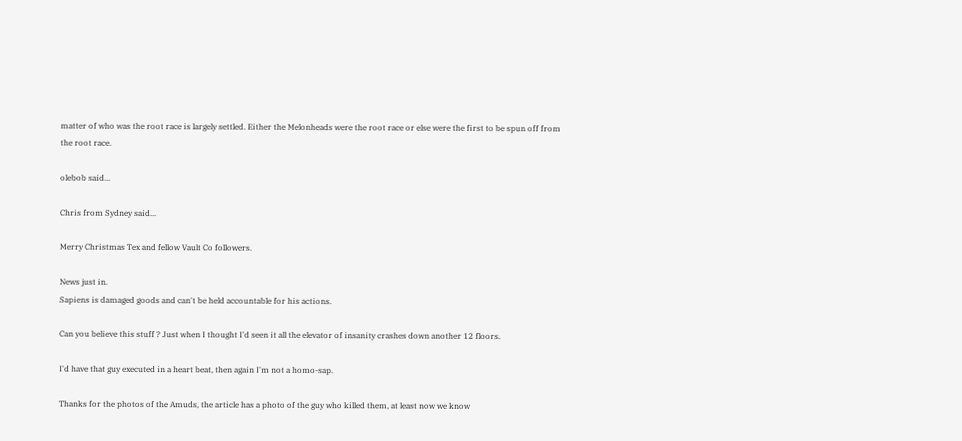matter of who was the root race is largely settled. Either the Melonheads were the root race or else were the first to be spun off from the root race.

olebob said...

Chris from Sydney said...

Merry Christmas Tex and fellow Vault Co followers.

News just in.
Sapiens is damaged goods and can't be held accountable for his actions.

Can you believe this stuff ? Just when I thought I'd seen it all the elevator of insanity crashes down another 12 floors.

I'd have that guy executed in a heart beat, then again I'm not a homo-sap.

Thanks for the photos of the Amuds, the article has a photo of the guy who killed them, at least now we know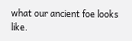what our ancient foe looks like.